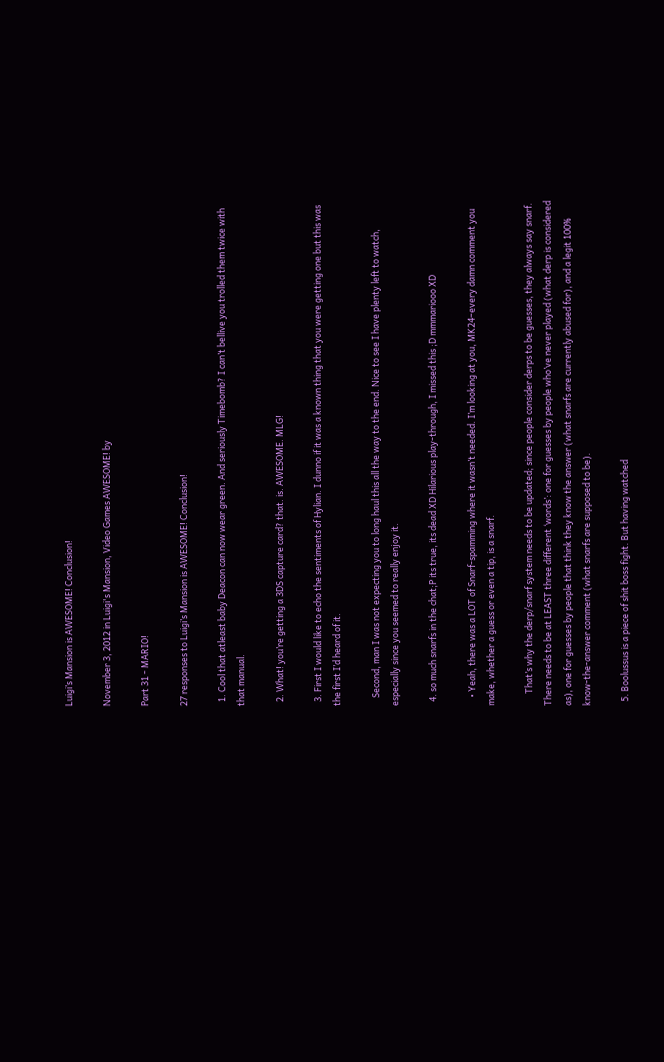Luigi’s Mansion is AWESOME! Conclusion!

November 3, 2012 in Luigi's Mansion, Video Games AWESOME! by

Part 31 - MARIO!

27 responses to Luigi’s Mansion is AWESOME! Conclusion!

  1. Cool that atleast baby Deacon can now wear green. And seriously Timebomb? I can’t bellive you trolled them twice with that manual.

  2. What! you’re getting a 3DS capture card? that. is. AWESOME. MLG!

  3. First I would like to echo the sentiments of Hylian. I dunno if it was a known thing that you were getting one but this was the first I’d heard of it.

    Second, man I was not expecting you to long haul this all the way to the end. Nice to see I have plenty left to watch, especially since you seemed to really enjoy it.

  4. so much snarfs in the chat;P its true, its dead XD Hilarious play-through, I missed this ;D mmmariooo XD

    • Yeah, there was a LOT of Snarf-spamming where it wasn’t needed. I’m looking at you, MK24–every damn comment you make, whether a guess or even a tip, is a snarf.

      That’s why the derp/snarf system needs to be updated; since people consider derps to be guesses, they always say snarf. There needs to be at LEAST three different ‘words’: one for guesses by people who’ve never played (what derp is considered as), one for guesses by people that think they know the answer (what snarfs are currently abused for), and a legit 100% know-the-answer comment (what snarfs are supposed to be).

  5. Boolussus is a piece of shit boss fight. But having watched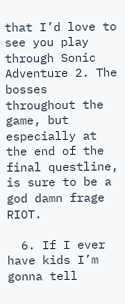that I’d love to see you play through Sonic Adventure 2. The bosses throughout the game, but especially at the end of the final questline, is sure to be a god damn frage RIOT.

  6. If I ever have kids I’m gonna tell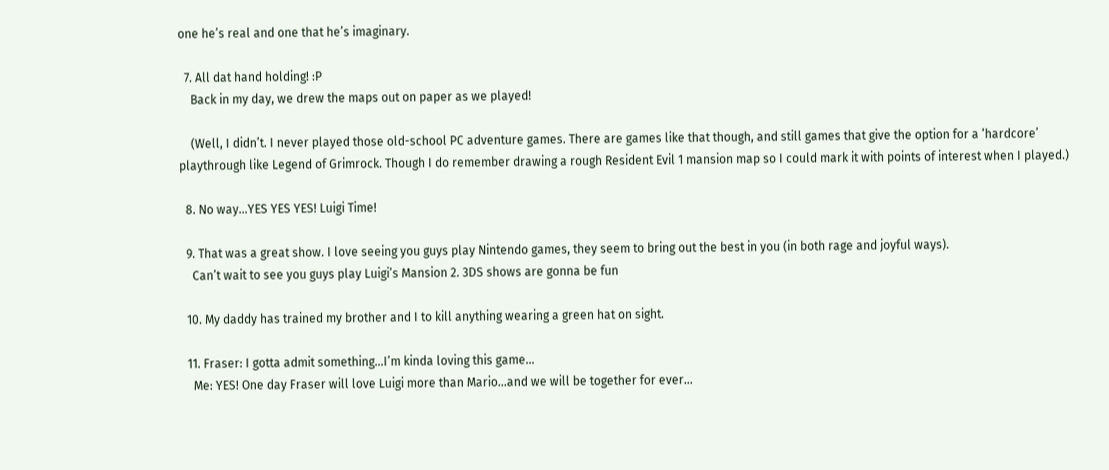one he’s real and one that he’s imaginary.

  7. All dat hand holding! :P
    Back in my day, we drew the maps out on paper as we played!

    (Well, I didn’t. I never played those old-school PC adventure games. There are games like that though, and still games that give the option for a ‘hardcore’ playthrough like Legend of Grimrock. Though I do remember drawing a rough Resident Evil 1 mansion map so I could mark it with points of interest when I played.)

  8. No way…YES YES YES! Luigi Time!

  9. That was a great show. I love seeing you guys play Nintendo games, they seem to bring out the best in you (in both rage and joyful ways).
    Can’t wait to see you guys play Luigi’s Mansion 2. 3DS shows are gonna be fun

  10. My daddy has trained my brother and I to kill anything wearing a green hat on sight.

  11. Fraser: I gotta admit something…I’m kinda loving this game…
    Me: YES! One day Fraser will love Luigi more than Mario…and we will be together for ever…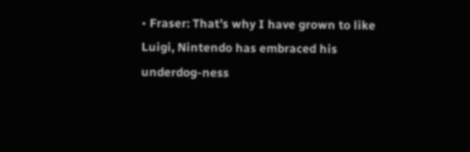• Fraser: That’s why I have grown to like Luigi, Nintendo has embraced his underdog-ness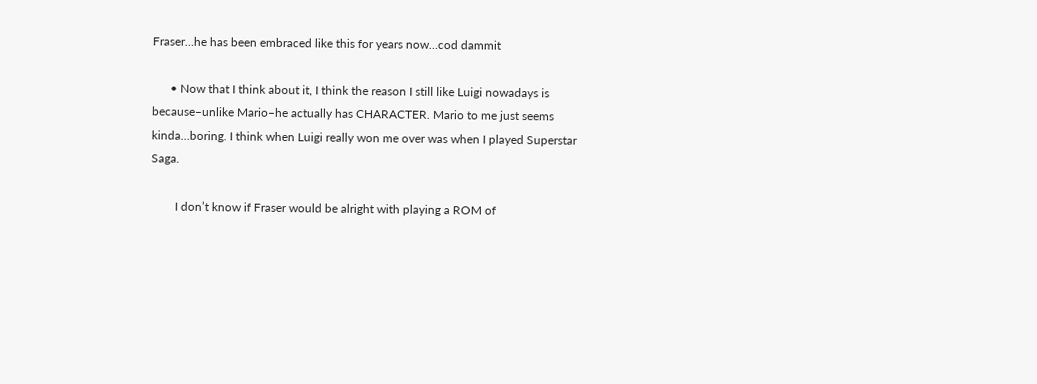Fraser…he has been embraced like this for years now…cod dammit

      • Now that I think about it, I think the reason I still like Luigi nowadays is because–unlike Mario–he actually has CHARACTER. Mario to me just seems kinda…boring. I think when Luigi really won me over was when I played Superstar Saga.

        I don’t know if Fraser would be alright with playing a ROM of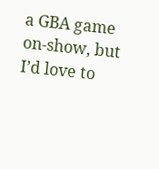a GBA game on-show, but I’d love to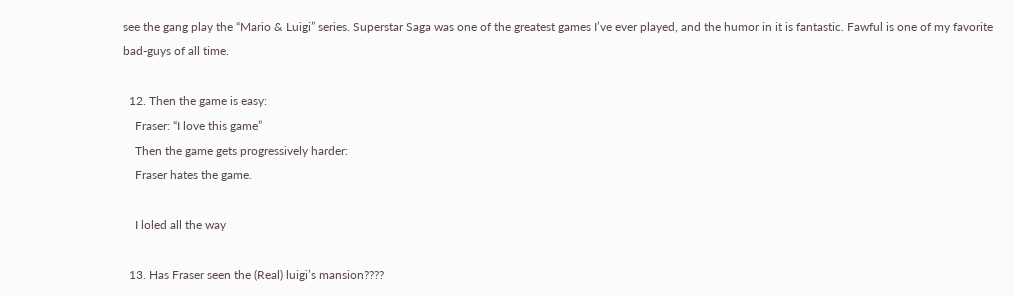see the gang play the “Mario & Luigi” series. Superstar Saga was one of the greatest games I’ve ever played, and the humor in it is fantastic. Fawful is one of my favorite bad-guys of all time.

  12. Then the game is easy:
    Fraser: “I love this game”
    Then the game gets progressively harder:
    Fraser hates the game.

    I loled all the way

  13. Has Fraser seen the (Real) luigi’s mansion????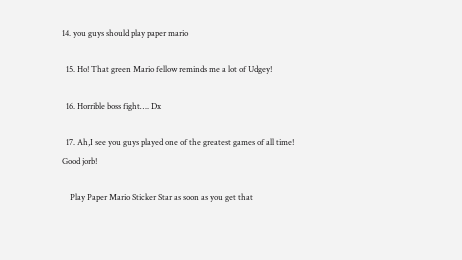14. you guys should play paper mario

  15. Ho! That green Mario fellow reminds me a lot of Udgey!

  16. Horrible boss fight…. Dx

  17. Ah,I see you guys played one of the greatest games of all time! Good jorb!

    Play Paper Mario Sticker Star as soon as you get that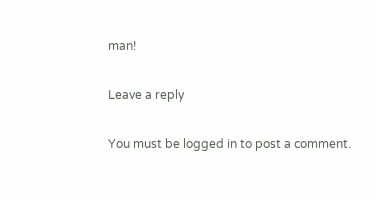man!

Leave a reply

You must be logged in to post a comment.